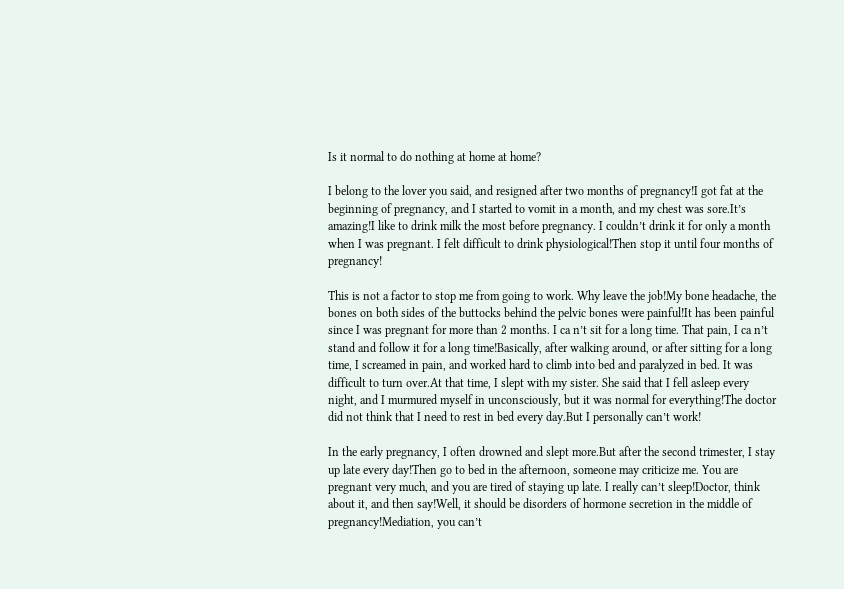Is it normal to do nothing at home at home?

I belong to the lover you said, and resigned after two months of pregnancy!I got fat at the beginning of pregnancy, and I started to vomit in a month, and my chest was sore.It’s amazing!I like to drink milk the most before pregnancy. I couldn’t drink it for only a month when I was pregnant. I felt difficult to drink physiological!Then stop it until four months of pregnancy!

This is not a factor to stop me from going to work. Why leave the job!My bone headache, the bones on both sides of the buttocks behind the pelvic bones were painful!It has been painful since I was pregnant for more than 2 months. I ca n’t sit for a long time. That pain, I ca n’t stand and follow it for a long time!Basically, after walking around, or after sitting for a long time, I screamed in pain, and worked hard to climb into bed and paralyzed in bed. It was difficult to turn over.At that time, I slept with my sister. She said that I fell asleep every night, and I murmured myself in unconsciously, but it was normal for everything!The doctor did not think that I need to rest in bed every day.But I personally can’t work!

In the early pregnancy, I often drowned and slept more.But after the second trimester, I stay up late every day!Then go to bed in the afternoon, someone may criticize me. You are pregnant very much, and you are tired of staying up late. I really can’t sleep!Doctor, think about it, and then say!Well, it should be disorders of hormone secretion in the middle of pregnancy!Mediation, you can’t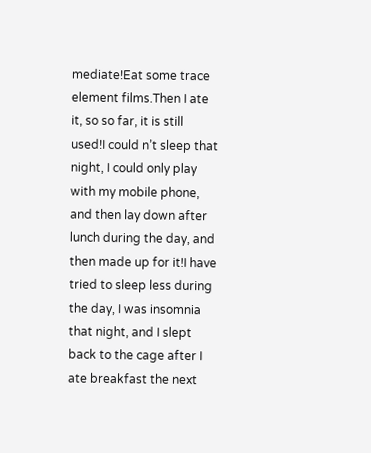mediate!Eat some trace element films.Then I ate it, so so far, it is still used!I could n’t sleep that night, I could only play with my mobile phone, and then lay down after lunch during the day, and then made up for it!I have tried to sleep less during the day, I was insomnia that night, and I slept back to the cage after I ate breakfast the next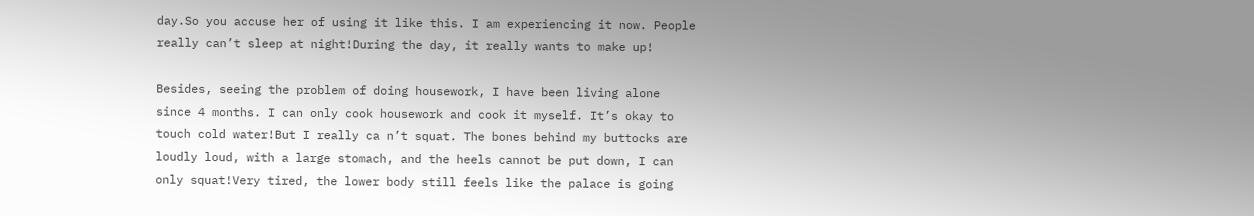day.So you accuse her of using it like this. I am experiencing it now. People really can’t sleep at night!During the day, it really wants to make up!

Besides, seeing the problem of doing housework, I have been living alone since 4 months. I can only cook housework and cook it myself. It’s okay to touch cold water!But I really ca n’t squat. The bones behind my buttocks are loudly loud, with a large stomach, and the heels cannot be put down, I can only squat!Very tired, the lower body still feels like the palace is going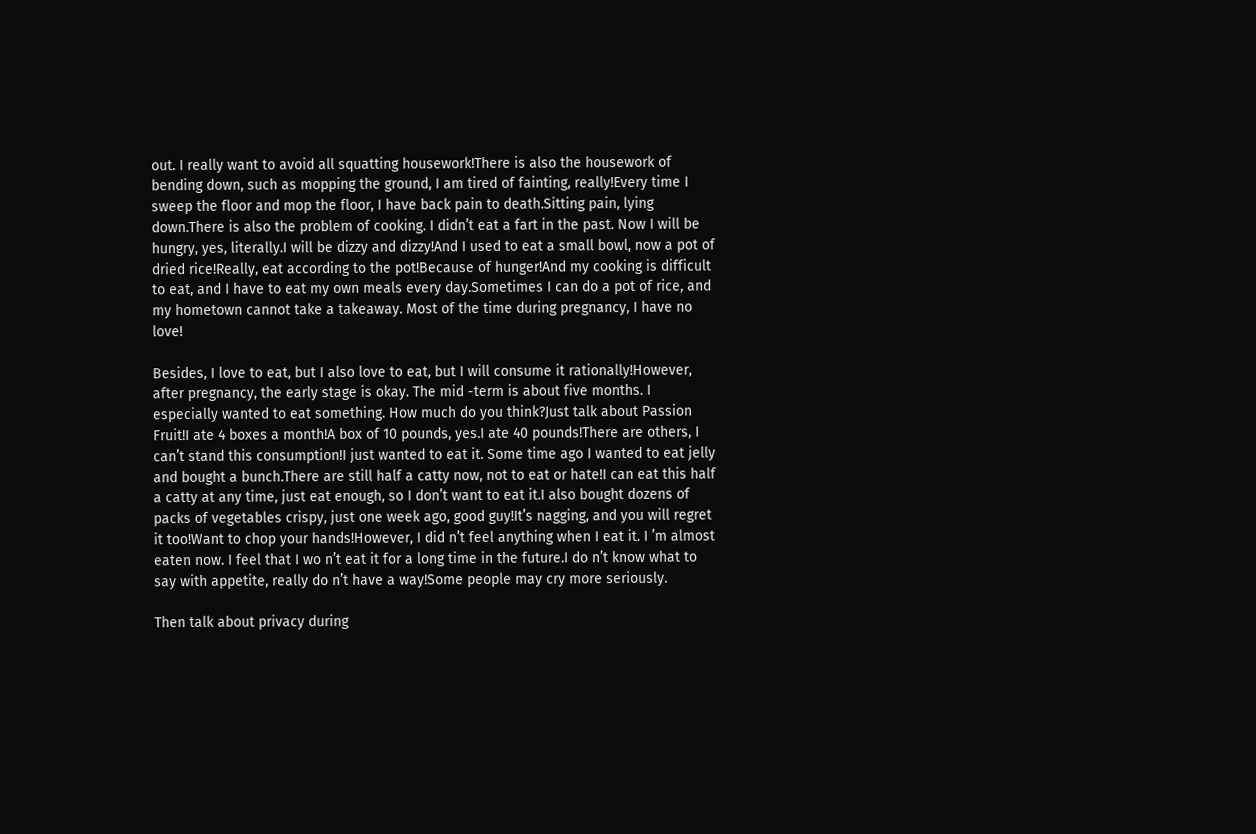out. I really want to avoid all squatting housework!There is also the housework of bending down, such as mopping the ground, I am tired of fainting, really!Every time I sweep the floor and mop the floor, I have back pain to death.Sitting pain, lying down.There is also the problem of cooking. I didn’t eat a fart in the past. Now I will be hungry, yes, literally.I will be dizzy and dizzy!And I used to eat a small bowl, now a pot of dried rice!Really, eat according to the pot!Because of hunger!And my cooking is difficult to eat, and I have to eat my own meals every day.Sometimes I can do a pot of rice, and my hometown cannot take a takeaway. Most of the time during pregnancy, I have no love!

Besides, I love to eat, but I also love to eat, but I will consume it rationally!However, after pregnancy, the early stage is okay. The mid -term is about five months. I especially wanted to eat something. How much do you think?Just talk about Passion Fruit!I ate 4 boxes a month!A box of 10 pounds, yes.I ate 40 pounds!There are others, I can’t stand this consumption!I just wanted to eat it. Some time ago I wanted to eat jelly and bought a bunch.There are still half a catty now, not to eat or hate!I can eat this half a catty at any time, just eat enough, so I don’t want to eat it.I also bought dozens of packs of vegetables crispy, just one week ago, good guy!It’s nagging, and you will regret it too!Want to chop your hands!However, I did n’t feel anything when I eat it. I ’m almost eaten now. I feel that I wo n’t eat it for a long time in the future.I do n’t know what to say with appetite, really do n’t have a way!Some people may cry more seriously.

Then talk about privacy during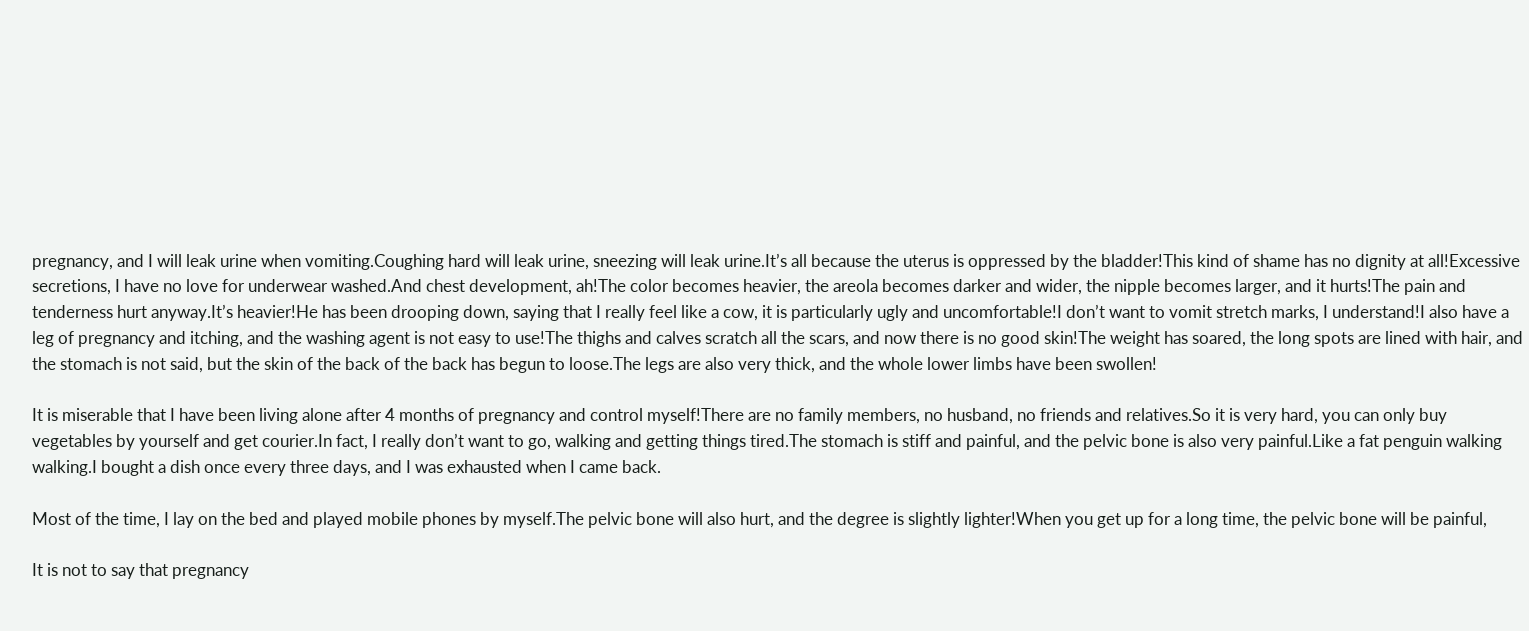pregnancy, and I will leak urine when vomiting.Coughing hard will leak urine, sneezing will leak urine.It’s all because the uterus is oppressed by the bladder!This kind of shame has no dignity at all!Excessive secretions, I have no love for underwear washed.And chest development, ah!The color becomes heavier, the areola becomes darker and wider, the nipple becomes larger, and it hurts!The pain and tenderness hurt anyway.It’s heavier!He has been drooping down, saying that I really feel like a cow, it is particularly ugly and uncomfortable!I don’t want to vomit stretch marks, I understand!I also have a leg of pregnancy and itching, and the washing agent is not easy to use!The thighs and calves scratch all the scars, and now there is no good skin!The weight has soared, the long spots are lined with hair, and the stomach is not said, but the skin of the back of the back has begun to loose.The legs are also very thick, and the whole lower limbs have been swollen!

It is miserable that I have been living alone after 4 months of pregnancy and control myself!There are no family members, no husband, no friends and relatives.So it is very hard, you can only buy vegetables by yourself and get courier.In fact, I really don’t want to go, walking and getting things tired.The stomach is stiff and painful, and the pelvic bone is also very painful.Like a fat penguin walking walking.I bought a dish once every three days, and I was exhausted when I came back.

Most of the time, I lay on the bed and played mobile phones by myself.The pelvic bone will also hurt, and the degree is slightly lighter!When you get up for a long time, the pelvic bone will be painful,

It is not to say that pregnancy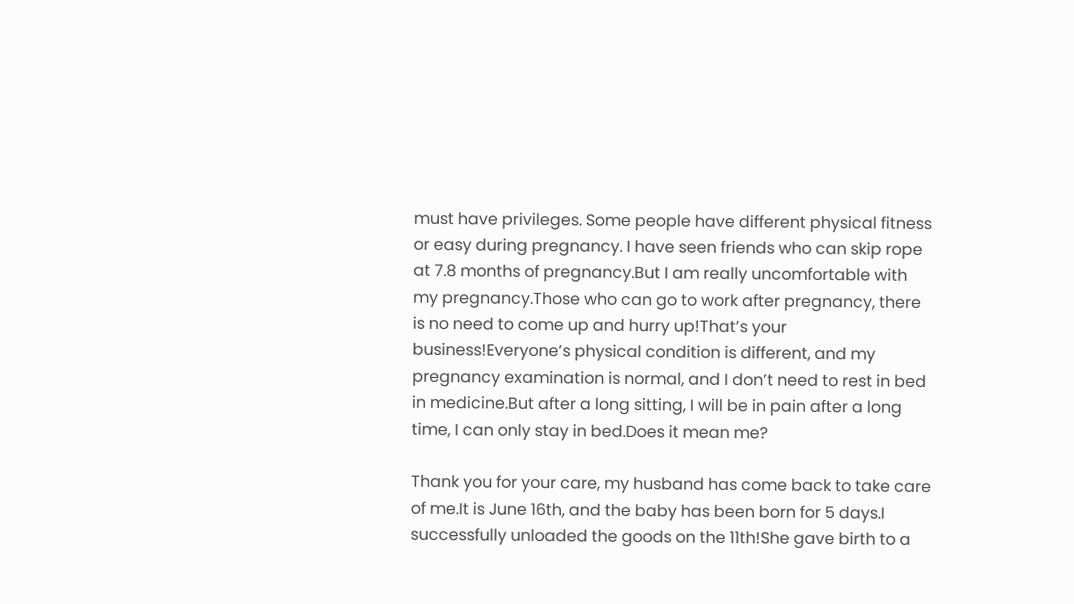must have privileges. Some people have different physical fitness or easy during pregnancy. I have seen friends who can skip rope at 7.8 months of pregnancy.But I am really uncomfortable with my pregnancy.Those who can go to work after pregnancy, there is no need to come up and hurry up!That’s your business!Everyone’s physical condition is different, and my pregnancy examination is normal, and I don’t need to rest in bed in medicine.But after a long sitting, I will be in pain after a long time, I can only stay in bed.Does it mean me?

Thank you for your care, my husband has come back to take care of me.It is June 16th, and the baby has been born for 5 days.I successfully unloaded the goods on the 11th!She gave birth to a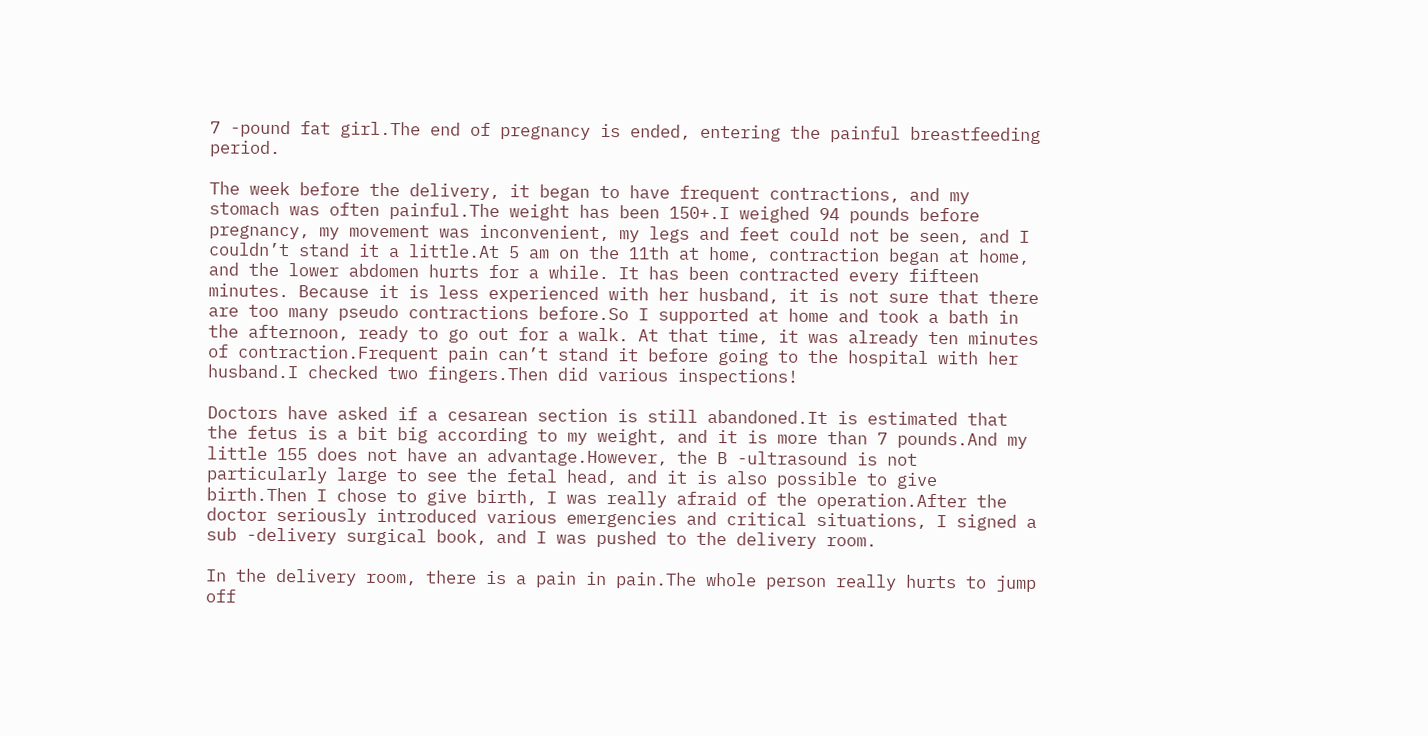7 -pound fat girl.The end of pregnancy is ended, entering the painful breastfeeding period.

The week before the delivery, it began to have frequent contractions, and my stomach was often painful.The weight has been 150+.I weighed 94 pounds before pregnancy, my movement was inconvenient, my legs and feet could not be seen, and I couldn’t stand it a little.At 5 am on the 11th at home, contraction began at home, and the lower abdomen hurts for a while. It has been contracted every fifteen minutes. Because it is less experienced with her husband, it is not sure that there are too many pseudo contractions before.So I supported at home and took a bath in the afternoon, ready to go out for a walk. At that time, it was already ten minutes of contraction.Frequent pain can’t stand it before going to the hospital with her husband.I checked two fingers.Then did various inspections!

Doctors have asked if a cesarean section is still abandoned.It is estimated that the fetus is a bit big according to my weight, and it is more than 7 pounds.And my little 155 does not have an advantage.However, the B -ultrasound is not particularly large to see the fetal head, and it is also possible to give birth.Then I chose to give birth, I was really afraid of the operation.After the doctor seriously introduced various emergencies and critical situations, I signed a sub -delivery surgical book, and I was pushed to the delivery room.

In the delivery room, there is a pain in pain.The whole person really hurts to jump off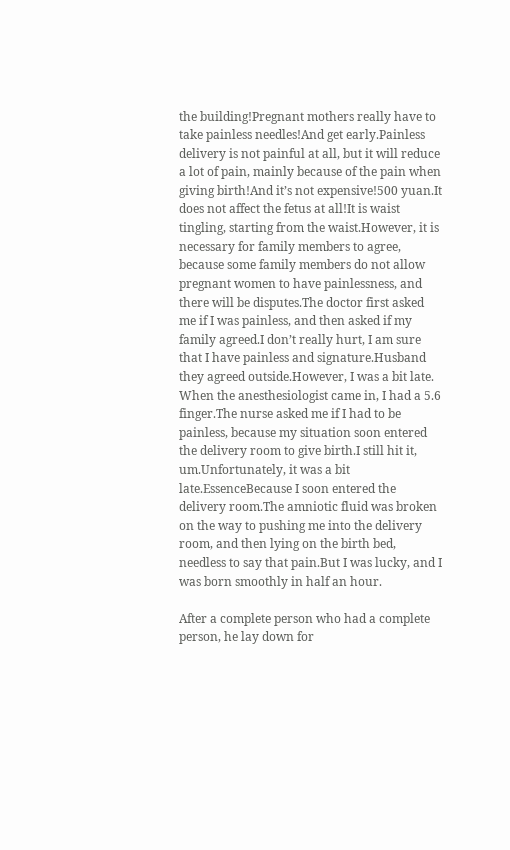the building!Pregnant mothers really have to take painless needles!And get early.Painless delivery is not painful at all, but it will reduce a lot of pain, mainly because of the pain when giving birth!And it’s not expensive!500 yuan.It does not affect the fetus at all!It is waist tingling, starting from the waist.However, it is necessary for family members to agree, because some family members do not allow pregnant women to have painlessness, and there will be disputes.The doctor first asked me if I was painless, and then asked if my family agreed.I don’t really hurt, I am sure that I have painless and signature.Husband they agreed outside.However, I was a bit late. When the anesthesiologist came in, I had a 5.6 finger.The nurse asked me if I had to be painless, because my situation soon entered the delivery room to give birth.I still hit it, um.Unfortunately, it was a bit late.EssenceBecause I soon entered the delivery room.The amniotic fluid was broken on the way to pushing me into the delivery room, and then lying on the birth bed, needless to say that pain.But I was lucky, and I was born smoothly in half an hour.

After a complete person who had a complete person, he lay down for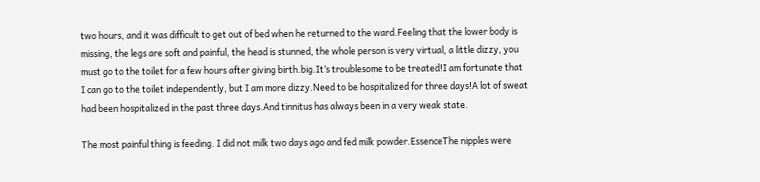two hours, and it was difficult to get out of bed when he returned to the ward.Feeling that the lower body is missing, the legs are soft and painful, the head is stunned, the whole person is very virtual, a little dizzy, you must go to the toilet for a few hours after giving birth.big.It’s troublesome to be treated!I am fortunate that I can go to the toilet independently, but I am more dizzy.Need to be hospitalized for three days!A lot of sweat had been hospitalized in the past three days.And tinnitus has always been in a very weak state.

The most painful thing is feeding. I did not milk two days ago and fed milk powder.EssenceThe nipples were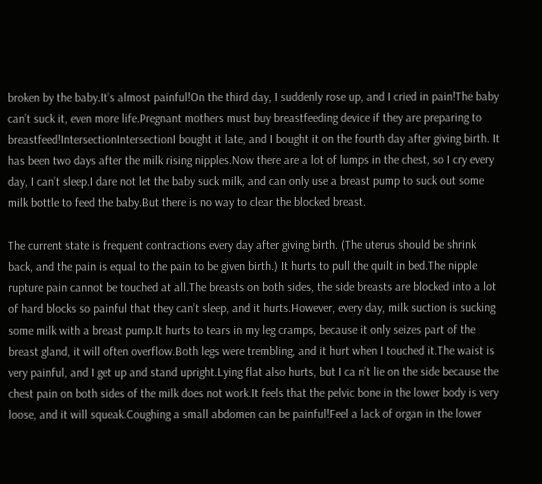broken by the baby.It’s almost painful!On the third day, I suddenly rose up, and I cried in pain!The baby can’t suck it, even more life.Pregnant mothers must buy breastfeeding device if they are preparing to breastfeed!IntersectionIntersectionI bought it late, and I bought it on the fourth day after giving birth. It has been two days after the milk rising nipples.Now there are a lot of lumps in the chest, so I cry every day, I can’t sleep.I dare not let the baby suck milk, and can only use a breast pump to suck out some milk bottle to feed the baby.But there is no way to clear the blocked breast.

The current state is frequent contractions every day after giving birth. (The uterus should be shrink back, and the pain is equal to the pain to be given birth.) It hurts to pull the quilt in bed.The nipple rupture pain cannot be touched at all.The breasts on both sides, the side breasts are blocked into a lot of hard blocks so painful that they can’t sleep, and it hurts.However, every day, milk suction is sucking some milk with a breast pump.It hurts to tears in my leg cramps, because it only seizes part of the breast gland, it will often overflow.Both legs were trembling, and it hurt when I touched it.The waist is very painful, and I get up and stand upright.Lying flat also hurts, but I ca n’t lie on the side because the chest pain on both sides of the milk does not work.It feels that the pelvic bone in the lower body is very loose, and it will squeak.Coughing a small abdomen can be painful!Feel a lack of organ in the lower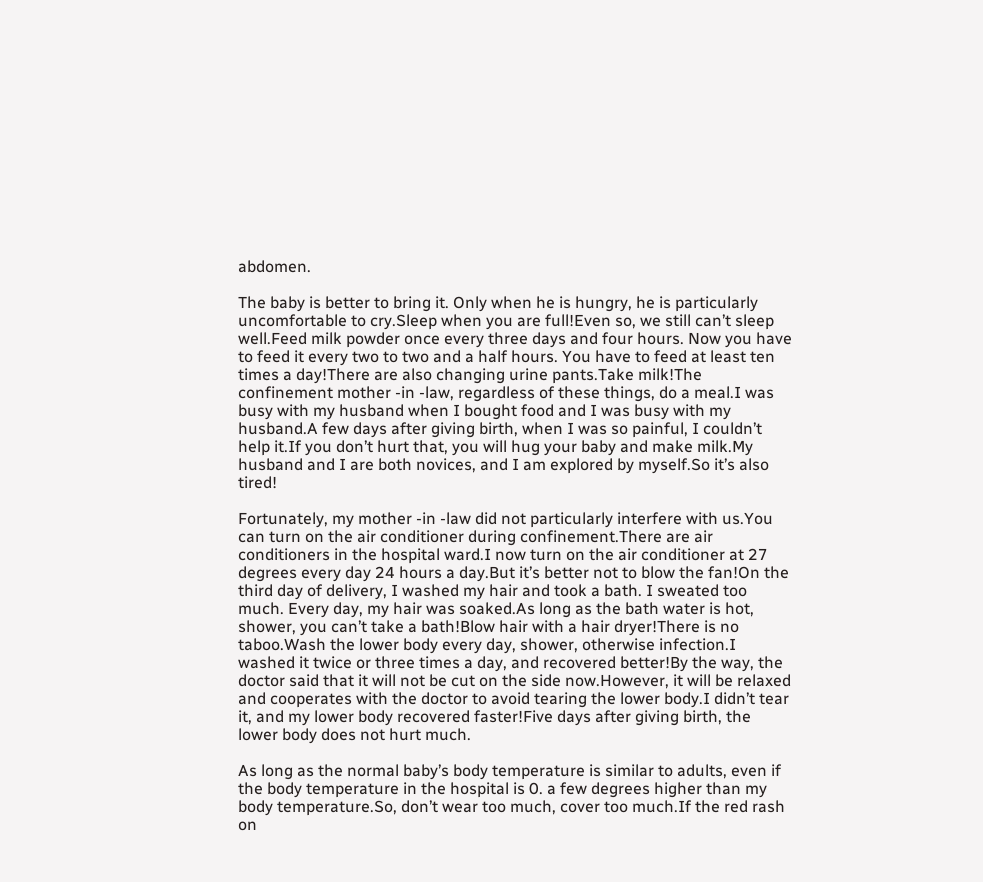abdomen.

The baby is better to bring it. Only when he is hungry, he is particularly uncomfortable to cry.Sleep when you are full!Even so, we still can’t sleep well.Feed milk powder once every three days and four hours. Now you have to feed it every two to two and a half hours. You have to feed at least ten times a day!There are also changing urine pants.Take milk!The confinement mother -in -law, regardless of these things, do a meal.I was busy with my husband when I bought food and I was busy with my husband.A few days after giving birth, when I was so painful, I couldn’t help it.If you don’t hurt that, you will hug your baby and make milk.My husband and I are both novices, and I am explored by myself.So it’s also tired!

Fortunately, my mother -in -law did not particularly interfere with us.You can turn on the air conditioner during confinement.There are air conditioners in the hospital ward.I now turn on the air conditioner at 27 degrees every day 24 hours a day.But it’s better not to blow the fan!On the third day of delivery, I washed my hair and took a bath. I sweated too much. Every day, my hair was soaked.As long as the bath water is hot, shower, you can’t take a bath!Blow hair with a hair dryer!There is no taboo.Wash the lower body every day, shower, otherwise infection.I washed it twice or three times a day, and recovered better!By the way, the doctor said that it will not be cut on the side now.However, it will be relaxed and cooperates with the doctor to avoid tearing the lower body.I didn’t tear it, and my lower body recovered faster!Five days after giving birth, the lower body does not hurt much.

As long as the normal baby’s body temperature is similar to adults, even if the body temperature in the hospital is 0. a few degrees higher than my body temperature.So, don’t wear too much, cover too much.If the red rash on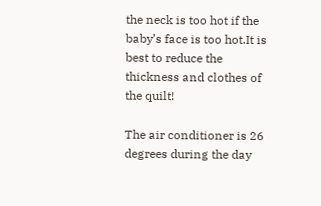the neck is too hot if the baby’s face is too hot.It is best to reduce the thickness and clothes of the quilt!

The air conditioner is 26 degrees during the day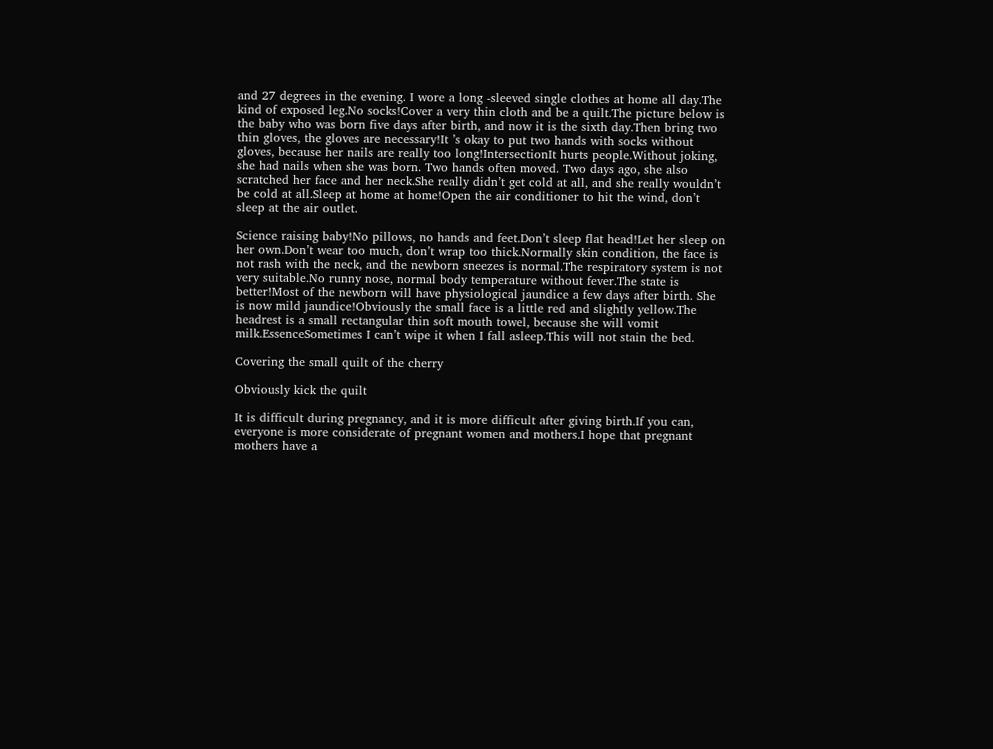and 27 degrees in the evening. I wore a long -sleeved single clothes at home all day.The kind of exposed leg.No socks!Cover a very thin cloth and be a quilt.The picture below is the baby who was born five days after birth, and now it is the sixth day.Then bring two thin gloves, the gloves are necessary!It ’s okay to put two hands with socks without gloves, because her nails are really too long!IntersectionIt hurts people.Without joking, she had nails when she was born. Two hands often moved. Two days ago, she also scratched her face and her neck.She really didn’t get cold at all, and she really wouldn’t be cold at all.Sleep at home at home!Open the air conditioner to hit the wind, don’t sleep at the air outlet.

Science raising baby!No pillows, no hands and feet.Don’t sleep flat head!Let her sleep on her own.Don’t wear too much, don’t wrap too thick.Normally skin condition, the face is not rash with the neck, and the newborn sneezes is normal.The respiratory system is not very suitable.No runny nose, normal body temperature without fever.The state is better!Most of the newborn will have physiological jaundice a few days after birth. She is now mild jaundice!Obviously the small face is a little red and slightly yellow.The headrest is a small rectangular thin soft mouth towel, because she will vomit milk.EssenceSometimes I can’t wipe it when I fall asleep.This will not stain the bed.

Covering the small quilt of the cherry

Obviously kick the quilt

It is difficult during pregnancy, and it is more difficult after giving birth.If you can, everyone is more considerate of pregnant women and mothers.I hope that pregnant mothers have a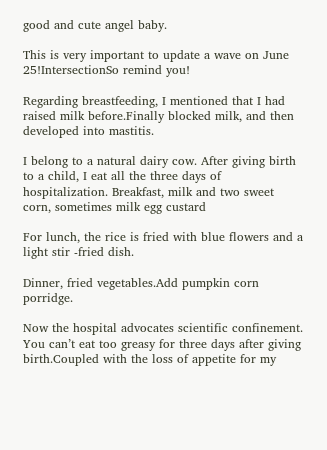good and cute angel baby.

This is very important to update a wave on June 25!IntersectionSo remind you!

Regarding breastfeeding, I mentioned that I had raised milk before.Finally blocked milk, and then developed into mastitis.

I belong to a natural dairy cow. After giving birth to a child, I eat all the three days of hospitalization. Breakfast, milk and two sweet corn, sometimes milk egg custard

For lunch, the rice is fried with blue flowers and a light stir -fried dish.

Dinner, fried vegetables.Add pumpkin corn porridge.

Now the hospital advocates scientific confinement. You can’t eat too greasy for three days after giving birth.Coupled with the loss of appetite for my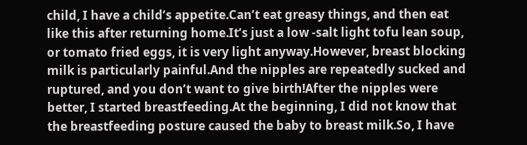child, I have a child’s appetite.Can’t eat greasy things, and then eat like this after returning home.It’s just a low -salt light tofu lean soup, or tomato fried eggs, it is very light anyway.However, breast blocking milk is particularly painful.And the nipples are repeatedly sucked and ruptured, and you don’t want to give birth!After the nipples were better, I started breastfeeding.At the beginning, I did not know that the breastfeeding posture caused the baby to breast milk.So, I have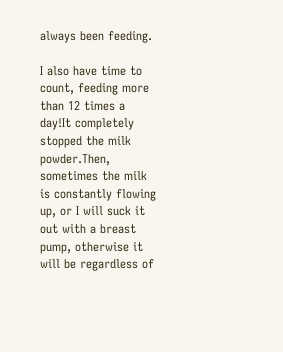always been feeding.

I also have time to count, feeding more than 12 times a day!It completely stopped the milk powder.Then, sometimes the milk is constantly flowing up, or I will suck it out with a breast pump, otherwise it will be regardless of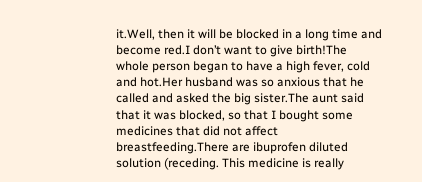it.Well, then it will be blocked in a long time and become red.I don’t want to give birth!The whole person began to have a high fever, cold and hot.Her husband was so anxious that he called and asked the big sister.The aunt said that it was blocked, so that I bought some medicines that did not affect breastfeeding.There are ibuprofen diluted solution (receding. This medicine is really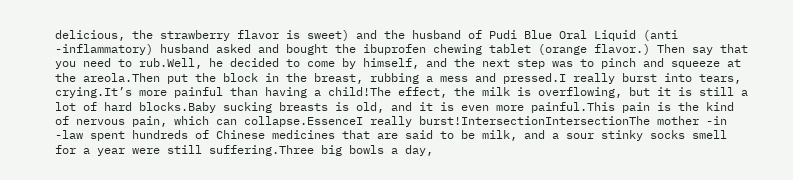delicious, the strawberry flavor is sweet) and the husband of Pudi Blue Oral Liquid (anti -inflammatory) husband asked and bought the ibuprofen chewing tablet (orange flavor.) Then say that you need to rub.Well, he decided to come by himself, and the next step was to pinch and squeeze at the areola.Then put the block in the breast, rubbing a mess and pressed.I really burst into tears, crying.It’s more painful than having a child!The effect, the milk is overflowing, but it is still a lot of hard blocks.Baby sucking breasts is old, and it is even more painful.This pain is the kind of nervous pain, which can collapse.EssenceI really burst!IntersectionIntersectionThe mother -in -law spent hundreds of Chinese medicines that are said to be milk, and a sour stinky socks smell for a year were still suffering.Three big bowls a day,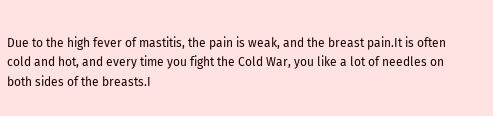Due to the high fever of mastitis, the pain is weak, and the breast pain.It is often cold and hot, and every time you fight the Cold War, you like a lot of needles on both sides of the breasts.I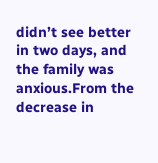didn’t see better in two days, and the family was anxious.From the decrease in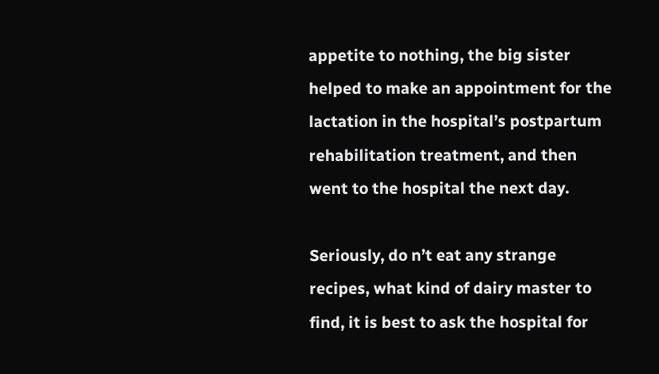appetite to nothing, the big sister helped to make an appointment for the lactation in the hospital’s postpartum rehabilitation treatment, and then went to the hospital the next day.

Seriously, do n’t eat any strange recipes, what kind of dairy master to find, it is best to ask the hospital for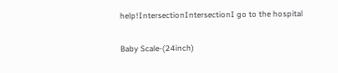help!IntersectionIntersectionI go to the hospital

Baby Scale-(24inch)